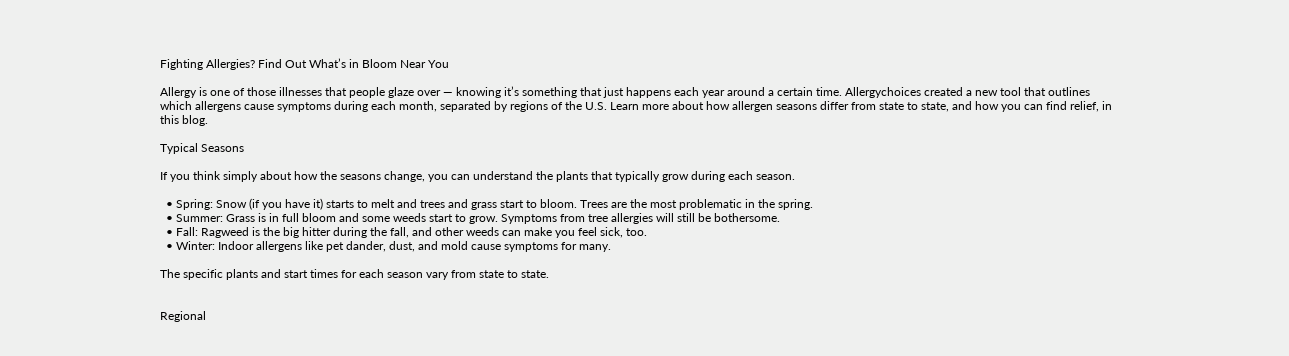Fighting Allergies? Find Out What’s in Bloom Near You

Allergy is one of those illnesses that people glaze over — knowing it’s something that just happens each year around a certain time. Allergychoices created a new tool that outlines which allergens cause symptoms during each month, separated by regions of the U.S. Learn more about how allergen seasons differ from state to state, and how you can find relief, in this blog.

Typical Seasons

If you think simply about how the seasons change, you can understand the plants that typically grow during each season.

  • Spring: Snow (if you have it) starts to melt and trees and grass start to bloom. Trees are the most problematic in the spring.
  • Summer: Grass is in full bloom and some weeds start to grow. Symptoms from tree allergies will still be bothersome.
  • Fall: Ragweed is the big hitter during the fall, and other weeds can make you feel sick, too.
  • Winter: Indoor allergens like pet dander, dust, and mold cause symptoms for many.

The specific plants and start times for each season vary from state to state.


Regional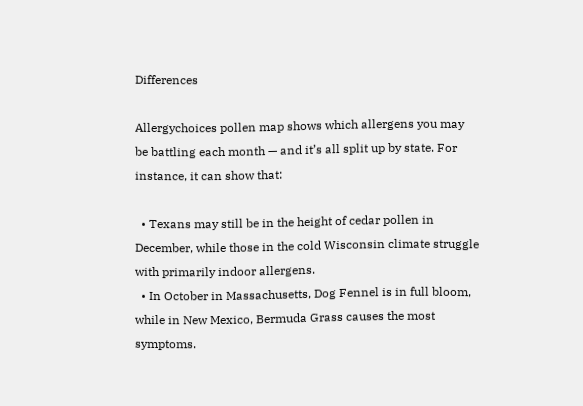Differences

Allergychoices pollen map shows which allergens you may be battling each month — and it’s all split up by state. For instance, it can show that:

  • Texans may still be in the height of cedar pollen in December, while those in the cold Wisconsin climate struggle with primarily indoor allergens.
  • In October in Massachusetts, Dog Fennel is in full bloom, while in New Mexico, Bermuda Grass causes the most symptoms.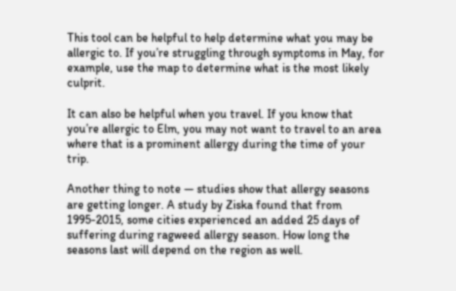This tool can be helpful to help determine what you may be allergic to. If you’re struggling through symptoms in May, for example, use the map to determine what is the most likely culprit.

It can also be helpful when you travel. If you know that you’re allergic to Elm, you may not want to travel to an area where that is a prominent allergy during the time of your trip.

Another thing to note — studies show that allergy seasons are getting longer. A study by Ziska found that from 1995-2015, some cities experienced an added 25 days of suffering during ragweed allergy season. How long the seasons last will depend on the region as well.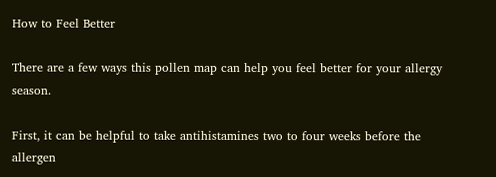How to Feel Better

There are a few ways this pollen map can help you feel better for your allergy season.

First, it can be helpful to take antihistamines two to four weeks before the allergen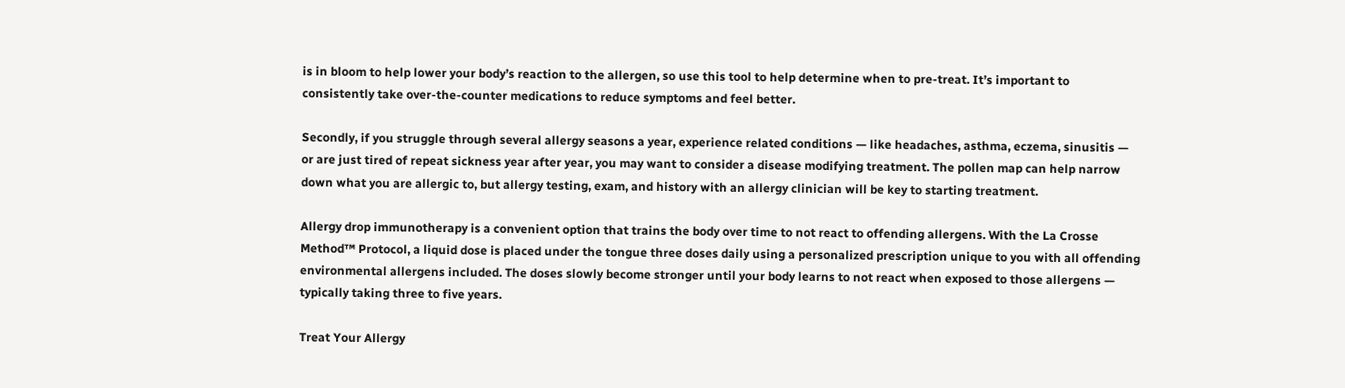is in bloom to help lower your body’s reaction to the allergen, so use this tool to help determine when to pre-treat. It’s important to consistently take over-the-counter medications to reduce symptoms and feel better.

Secondly, if you struggle through several allergy seasons a year, experience related conditions — like headaches, asthma, eczema, sinusitis — or are just tired of repeat sickness year after year, you may want to consider a disease modifying treatment. The pollen map can help narrow down what you are allergic to, but allergy testing, exam, and history with an allergy clinician will be key to starting treatment.

Allergy drop immunotherapy is a convenient option that trains the body over time to not react to offending allergens. With the La Crosse Method™ Protocol, a liquid dose is placed under the tongue three doses daily using a personalized prescription unique to you with all offending environmental allergens included. The doses slowly become stronger until your body learns to not react when exposed to those allergens — typically taking three to five years.

Treat Your Allergy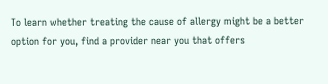To learn whether treating the cause of allergy might be a better option for you, find a provider near you that offers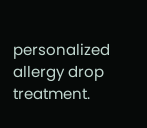personalized allergy drop treatment.